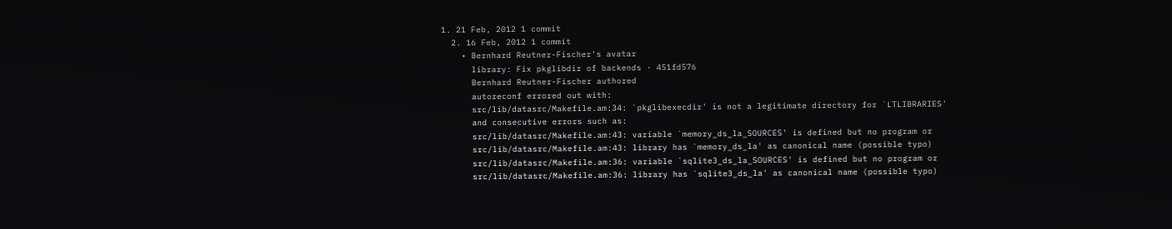1. 21 Feb, 2012 1 commit
  2. 16 Feb, 2012 1 commit
    • Bernhard Reutner-Fischer's avatar
      library: Fix pkglibdir of backends · 451fd576
      Bernhard Reutner-Fischer authored
      autoreconf errored out with:
      src/lib/datasrc/Makefile.am:34: `pkglibexecdir' is not a legitimate directory for `LTLIBRARIES'
      and consecutive errors such as:
      src/lib/datasrc/Makefile.am:43: variable `memory_ds_la_SOURCES' is defined but no program or
      src/lib/datasrc/Makefile.am:43: library has `memory_ds_la' as canonical name (possible typo)
      src/lib/datasrc/Makefile.am:36: variable `sqlite3_ds_la_SOURCES' is defined but no program or
      src/lib/datasrc/Makefile.am:36: library has `sqlite3_ds_la' as canonical name (possible typo)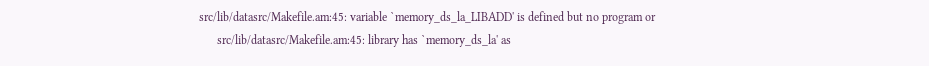src/lib/datasrc/Makefile.am:45: variable `memory_ds_la_LIBADD' is defined but no program or
      src/lib/datasrc/Makefile.am:45: library has `memory_ds_la' as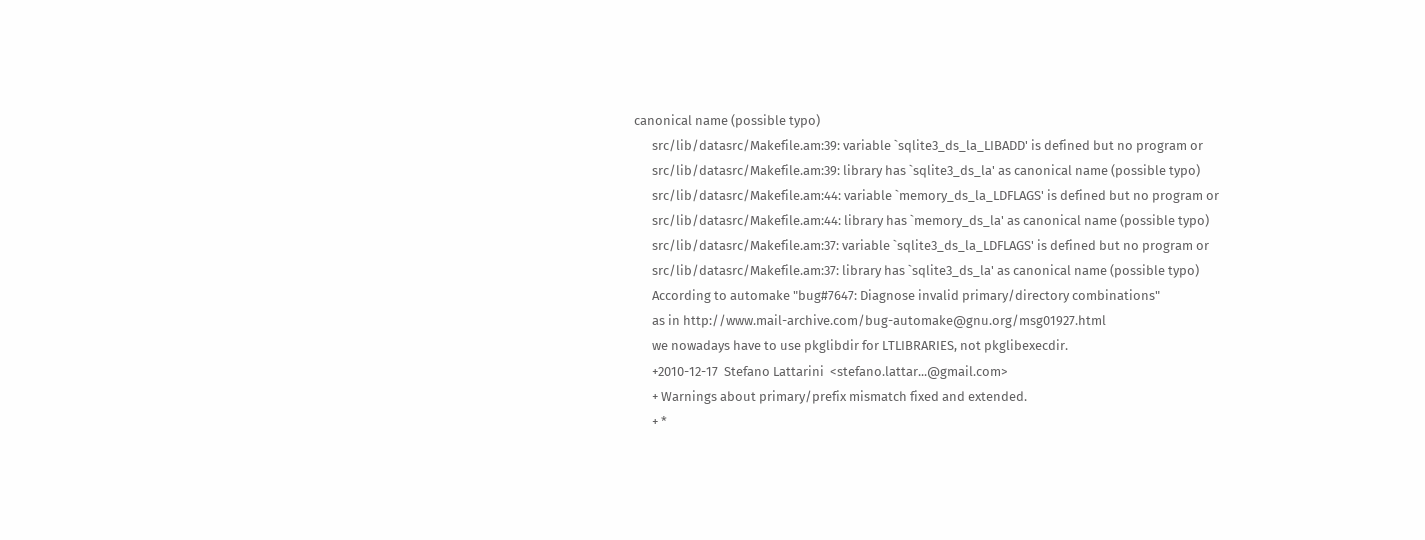canonical name (possible typo)
      src/lib/datasrc/Makefile.am:39: variable `sqlite3_ds_la_LIBADD' is defined but no program or
      src/lib/datasrc/Makefile.am:39: library has `sqlite3_ds_la' as canonical name (possible typo)
      src/lib/datasrc/Makefile.am:44: variable `memory_ds_la_LDFLAGS' is defined but no program or
      src/lib/datasrc/Makefile.am:44: library has `memory_ds_la' as canonical name (possible typo)
      src/lib/datasrc/Makefile.am:37: variable `sqlite3_ds_la_LDFLAGS' is defined but no program or
      src/lib/datasrc/Makefile.am:37: library has `sqlite3_ds_la' as canonical name (possible typo)
      According to automake "bug#7647: Diagnose invalid primary/directory combinations"
      as in http://www.mail-archive.com/bug-automake@gnu.org/msg01927.html
      we nowadays have to use pkglibdir for LTLIBRARIES, not pkglibexecdir.
      +2010-12-17  Stefano Lattarini  <stefano.lattar...@gmail.com>
      + Warnings about primary/prefix mismatch fixed and extended.
      + *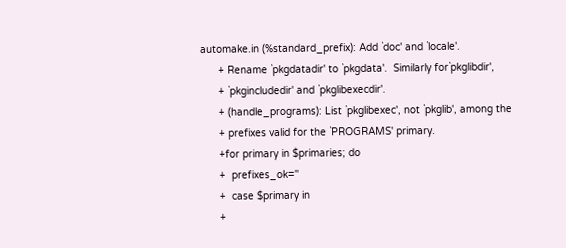automake.in (%standard_prefix): Add `doc' and `locale'.
      + Rename `pkgdatadir' to `pkgdata'.  Similarly for`pkglibdir',
      + `pkgincludedir' and `pkglibexecdir'.
      + (handle_programs): List `pkglibexec', not `pkglib', among the
      + prefixes valid for the `PROGRAMS' primary.
      +for primary in $primaries; do
      +  prefixes_ok=''
      +  case $primary in
      +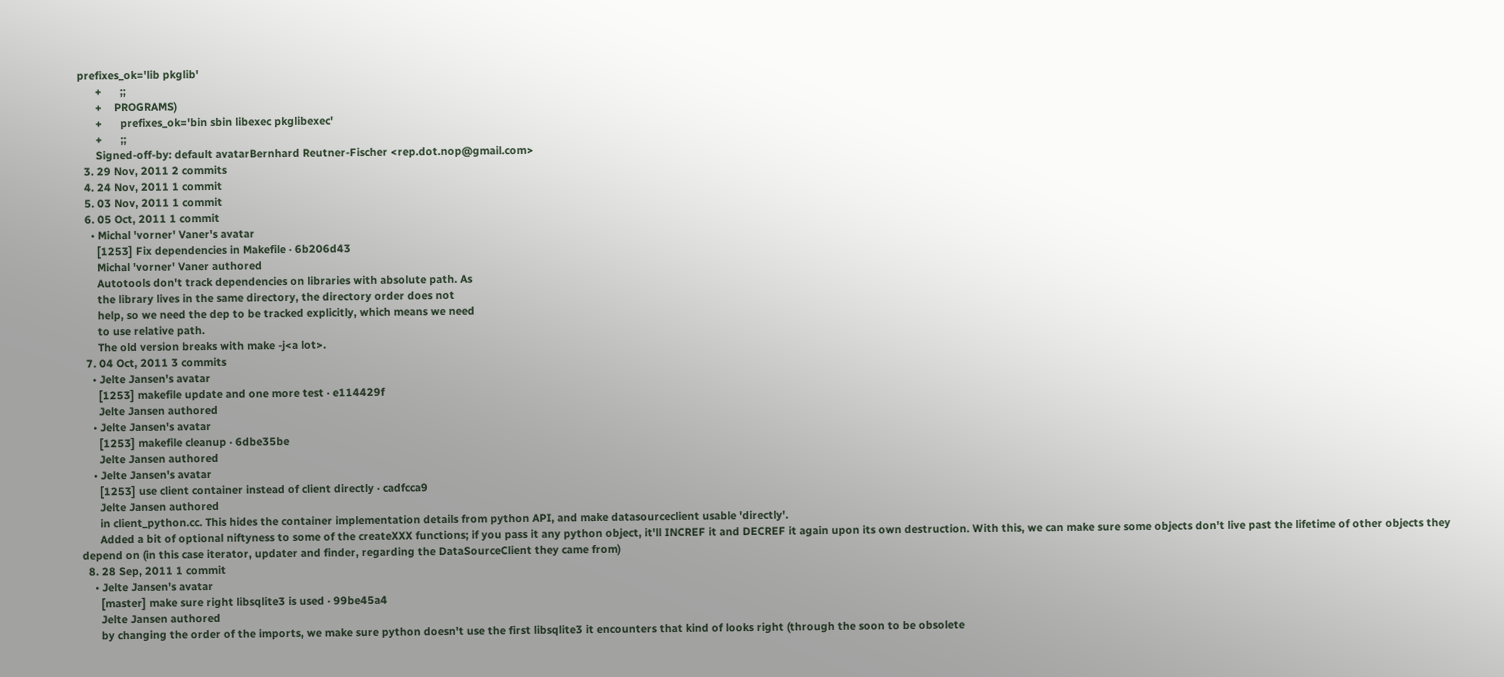prefixes_ok='lib pkglib'
      +      ;;
      +    PROGRAMS)
      +      prefixes_ok='bin sbin libexec pkglibexec'
      +      ;;
      Signed-off-by: default avatarBernhard Reutner-Fischer <rep.dot.nop@gmail.com>
  3. 29 Nov, 2011 2 commits
  4. 24 Nov, 2011 1 commit
  5. 03 Nov, 2011 1 commit
  6. 05 Oct, 2011 1 commit
    • Michal 'vorner' Vaner's avatar
      [1253] Fix dependencies in Makefile · 6b206d43
      Michal 'vorner' Vaner authored
      Autotools don't track dependencies on libraries with absolute path. As
      the library lives in the same directory, the directory order does not
      help, so we need the dep to be tracked explicitly, which means we need
      to use relative path.
      The old version breaks with make -j<a lot>.
  7. 04 Oct, 2011 3 commits
    • Jelte Jansen's avatar
      [1253] makefile update and one more test · e114429f
      Jelte Jansen authored
    • Jelte Jansen's avatar
      [1253] makefile cleanup · 6dbe35be
      Jelte Jansen authored
    • Jelte Jansen's avatar
      [1253] use client container instead of client directly · cadfcca9
      Jelte Jansen authored
      in client_python.cc. This hides the container implementation details from python API, and make datasourceclient usable 'directly'.
      Added a bit of optional niftyness to some of the createXXX functions; if you pass it any python object, it'll INCREF it and DECREF it again upon its own destruction. With this, we can make sure some objects don't live past the lifetime of other objects they depend on (in this case iterator, updater and finder, regarding the DataSourceClient they came from)
  8. 28 Sep, 2011 1 commit
    • Jelte Jansen's avatar
      [master] make sure right libsqlite3 is used · 99be45a4
      Jelte Jansen authored
      by changing the order of the imports, we make sure python doesn't use the first libsqlite3 it encounters that kind of looks right (through the soon to be obsolete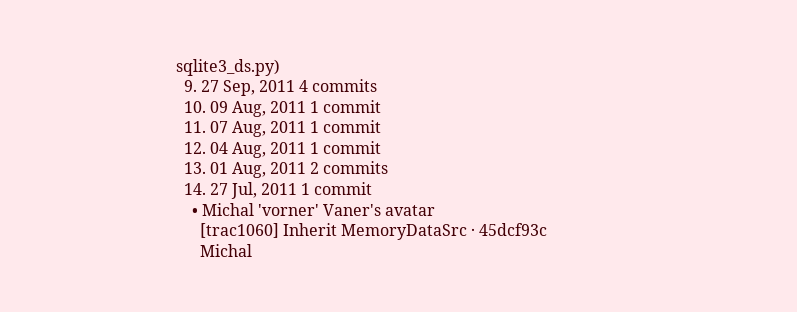sqlite3_ds.py)
  9. 27 Sep, 2011 4 commits
  10. 09 Aug, 2011 1 commit
  11. 07 Aug, 2011 1 commit
  12. 04 Aug, 2011 1 commit
  13. 01 Aug, 2011 2 commits
  14. 27 Jul, 2011 1 commit
    • Michal 'vorner' Vaner's avatar
      [trac1060] Inherit MemoryDataSrc · 45dcf93c
      Michal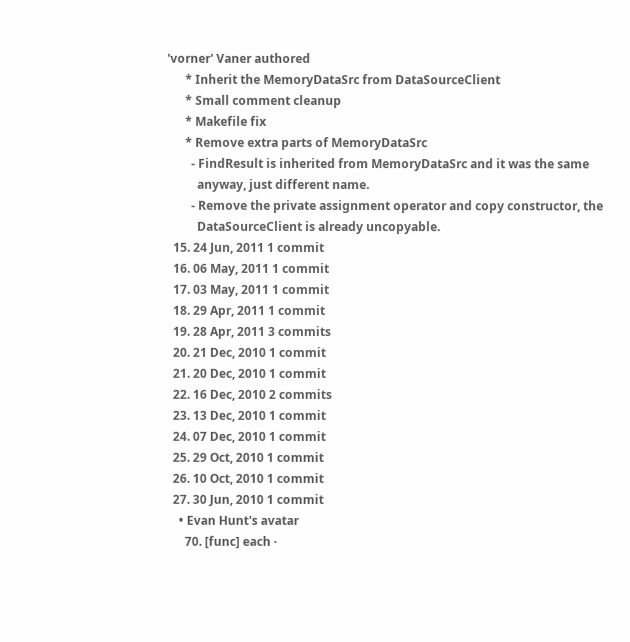'vorner' Vaner authored
      * Inherit the MemoryDataSrc from DataSourceClient
      * Small comment cleanup
      * Makefile fix
      * Remove extra parts of MemoryDataSrc
        - FindResult is inherited from MemoryDataSrc and it was the same
          anyway, just different name.
        - Remove the private assignment operator and copy constructor, the
          DataSourceClient is already uncopyable.
  15. 24 Jun, 2011 1 commit
  16. 06 May, 2011 1 commit
  17. 03 May, 2011 1 commit
  18. 29 Apr, 2011 1 commit
  19. 28 Apr, 2011 3 commits
  20. 21 Dec, 2010 1 commit
  21. 20 Dec, 2010 1 commit
  22. 16 Dec, 2010 2 commits
  23. 13 Dec, 2010 1 commit
  24. 07 Dec, 2010 1 commit
  25. 29 Oct, 2010 1 commit
  26. 10 Oct, 2010 1 commit
  27. 30 Jun, 2010 1 commit
    • Evan Hunt's avatar
      70. [func] each ·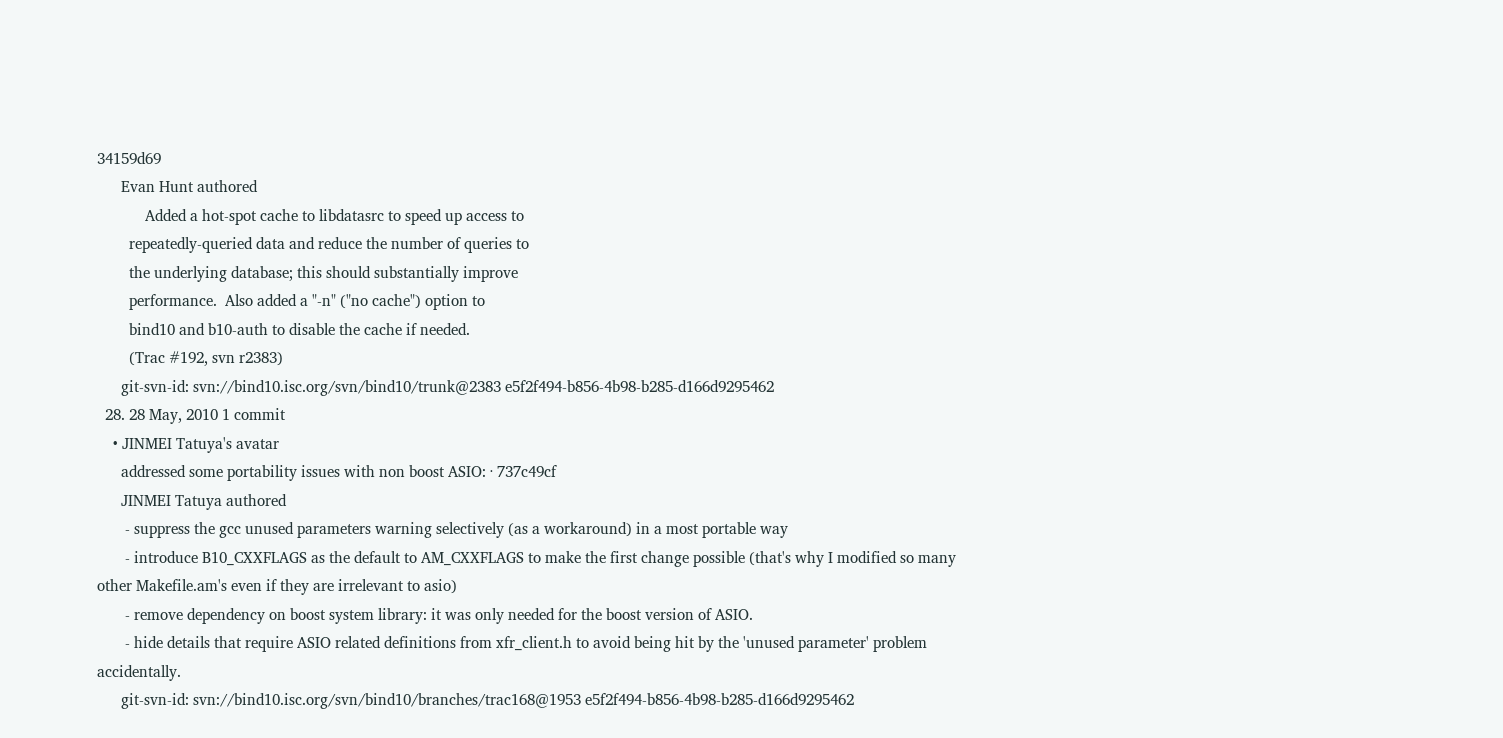34159d69
      Evan Hunt authored
            Added a hot-spot cache to libdatasrc to speed up access to
        repeatedly-queried data and reduce the number of queries to
        the underlying database; this should substantially improve
        performance.  Also added a "-n" ("no cache") option to
        bind10 and b10-auth to disable the cache if needed.
        (Trac #192, svn r2383)
      git-svn-id: svn://bind10.isc.org/svn/bind10/trunk@2383 e5f2f494-b856-4b98-b285-d166d9295462
  28. 28 May, 2010 1 commit
    • JINMEI Tatuya's avatar
      addressed some portability issues with non boost ASIO: · 737c49cf
      JINMEI Tatuya authored
       - suppress the gcc unused parameters warning selectively (as a workaround) in a most portable way
       - introduce B10_CXXFLAGS as the default to AM_CXXFLAGS to make the first change possible (that's why I modified so many other Makefile.am's even if they are irrelevant to asio)
       - remove dependency on boost system library: it was only needed for the boost version of ASIO.
       - hide details that require ASIO related definitions from xfr_client.h to avoid being hit by the 'unused parameter' problem accidentally.
      git-svn-id: svn://bind10.isc.org/svn/bind10/branches/trac168@1953 e5f2f494-b856-4b98-b285-d166d9295462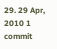29. 29 Apr, 2010 1 commit